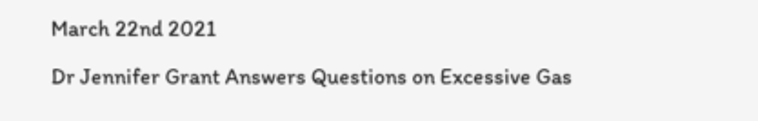March 22nd 2021

Dr Jennifer Grant Answers Questions on Excessive Gas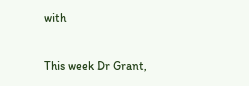with

This week Dr Grant,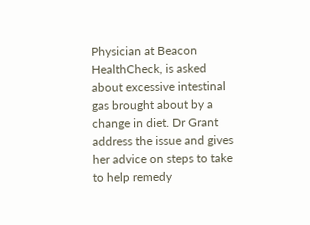Physician at Beacon HealthCheck, is asked about excessive intestinal gas brought about by a change in diet. Dr Grant address the issue and gives her advice on steps to take to help remedy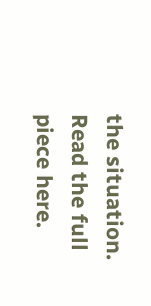the situation. Read the full piece here.